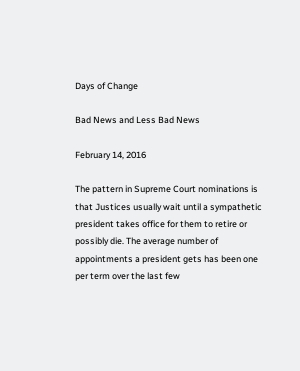Days of Change

Bad News and Less Bad News

February 14, 2016

The pattern in Supreme Court nominations is that Justices usually wait until a sympathetic president takes office for them to retire or possibly die. The average number of appointments a president gets has been one per term over the last few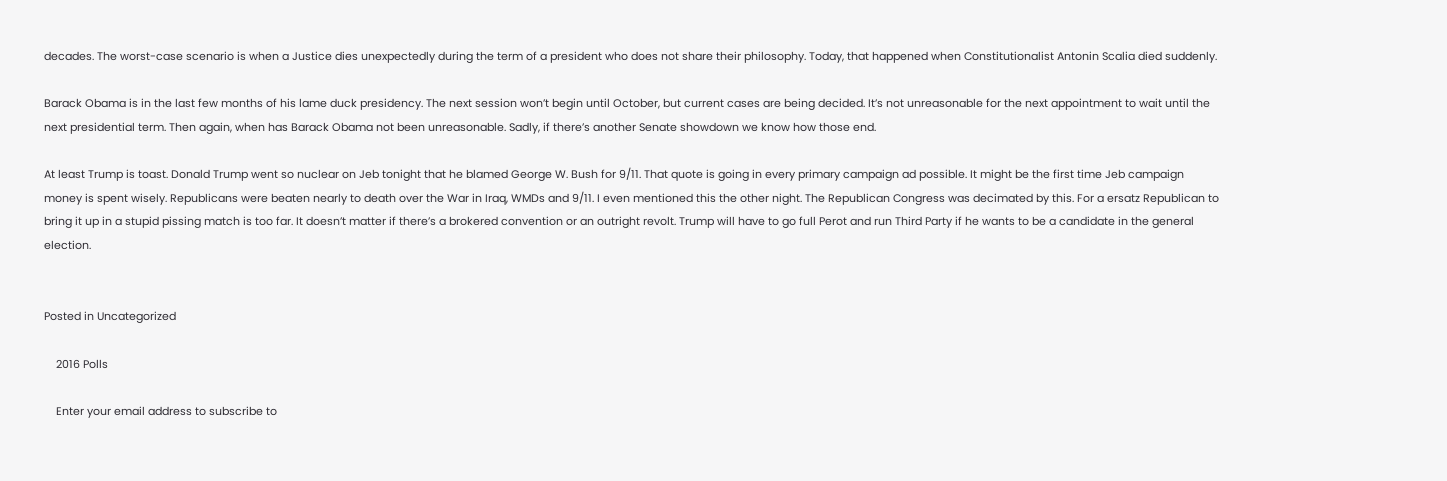decades. The worst-case scenario is when a Justice dies unexpectedly during the term of a president who does not share their philosophy. Today, that happened when Constitutionalist Antonin Scalia died suddenly.

Barack Obama is in the last few months of his lame duck presidency. The next session won’t begin until October, but current cases are being decided. It’s not unreasonable for the next appointment to wait until the next presidential term. Then again, when has Barack Obama not been unreasonable. Sadly, if there’s another Senate showdown we know how those end.

At least Trump is toast. Donald Trump went so nuclear on Jeb tonight that he blamed George W. Bush for 9/11. That quote is going in every primary campaign ad possible. It might be the first time Jeb campaign money is spent wisely. Republicans were beaten nearly to death over the War in Iraq, WMDs and 9/11. I even mentioned this the other night. The Republican Congress was decimated by this. For a ersatz Republican to bring it up in a stupid pissing match is too far. It doesn’t matter if there’s a brokered convention or an outright revolt. Trump will have to go full Perot and run Third Party if he wants to be a candidate in the general election.


Posted in Uncategorized

    2016 Polls

    Enter your email address to subscribe to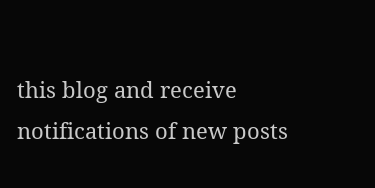this blog and receive notifications of new posts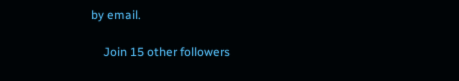by email.

    Join 15 other followers